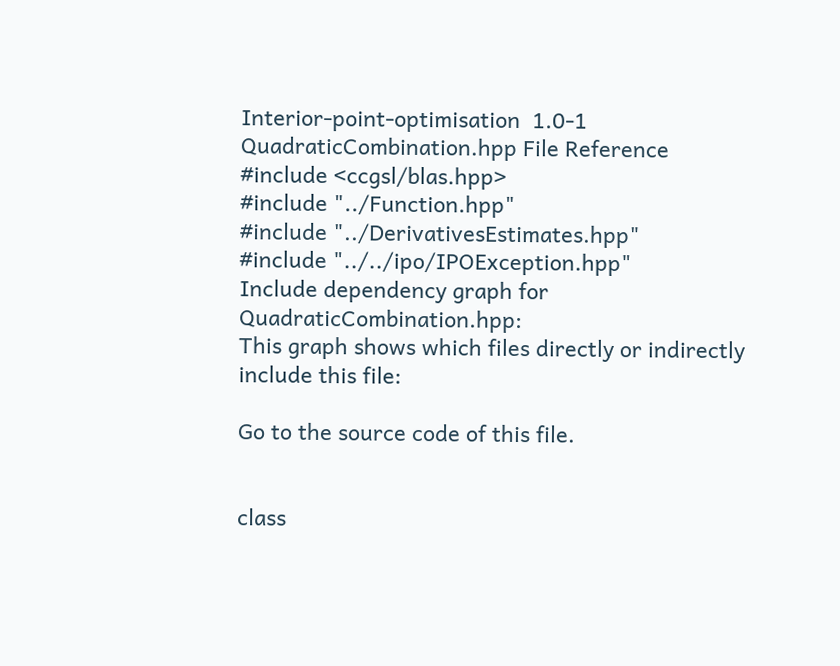Interior-point-optimisation  1.0-1
QuadraticCombination.hpp File Reference
#include <ccgsl/blas.hpp>
#include "../Function.hpp"
#include "../DerivativesEstimates.hpp"
#include "../../ipo/IPOException.hpp"
Include dependency graph for QuadraticCombination.hpp:
This graph shows which files directly or indirectly include this file:

Go to the source code of this file.


class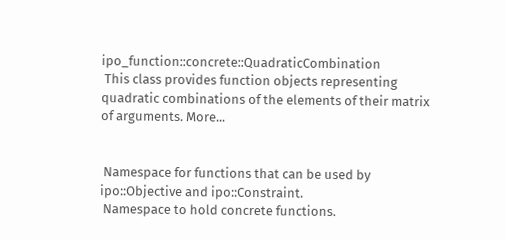ipo_function::concrete::QuadraticCombination
 This class provides function objects representing quadratic combinations of the elements of their matrix of arguments. More...


 Namespace for functions that can be used by ipo::Objective and ipo::Constraint.
 Namespace to hold concrete functions.